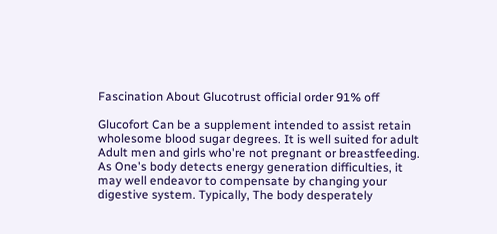Fascination About Glucotrust official order 91% off

Glucofort Can be a supplement intended to assist retain wholesome blood sugar degrees. It is well suited for adult Adult men and girls who're not pregnant or breastfeeding. As One's body detects energy generation difficulties, it may well endeavor to compensate by changing your digestive system. Typically, The body desperately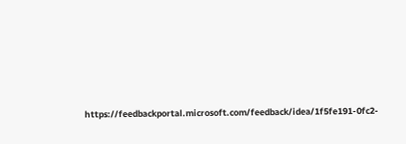https://feedbackportal.microsoft.com/feedback/idea/1f5fe191-0fc2-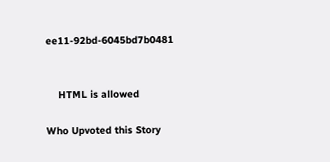ee11-92bd-6045bd7b0481


    HTML is allowed

Who Upvoted this Story